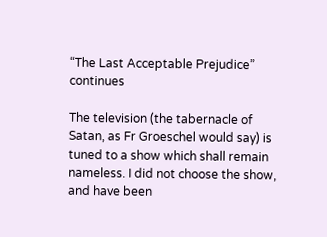“The Last Acceptable Prejudice” continues

The television (the tabernacle of Satan, as Fr Groeschel would say) is tuned to a show which shall remain nameless. I did not choose the show, and have been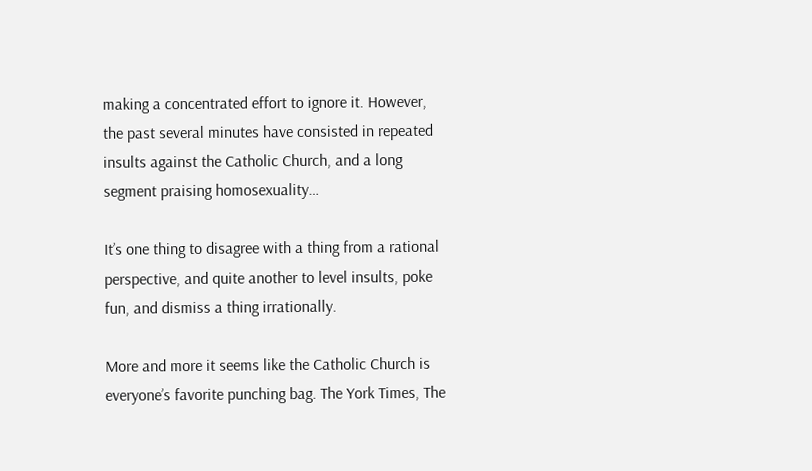making a concentrated effort to ignore it. However, the past several minutes have consisted in repeated insults against the Catholic Church, and a long segment praising homosexuality…

It’s one thing to disagree with a thing from a rational perspective, and quite another to level insults, poke fun, and dismiss a thing irrationally.

More and more it seems like the Catholic Church is everyone’s favorite punching bag. The York Times, The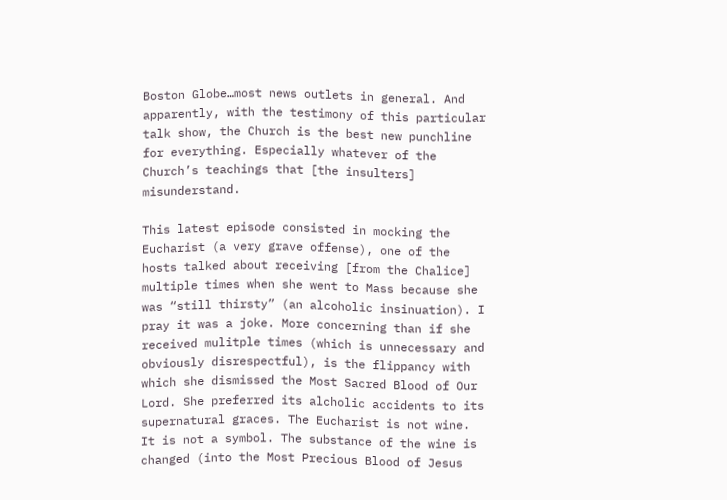Boston Globe…most news outlets in general. And apparently, with the testimony of this particular talk show, the Church is the best new punchline for everything. Especially whatever of the Church’s teachings that [the insulters] misunderstand.

This latest episode consisted in mocking the Eucharist (a very grave offense), one of the hosts talked about receiving [from the Chalice] multiple times when she went to Mass because she was “still thirsty” (an alcoholic insinuation). I pray it was a joke. More concerning than if she received mulitple times (which is unnecessary and obviously disrespectful), is the flippancy with which she dismissed the Most Sacred Blood of Our Lord. She preferred its alcholic accidents to its supernatural graces. The Eucharist is not wine. It is not a symbol. The substance of the wine is changed (into the Most Precious Blood of Jesus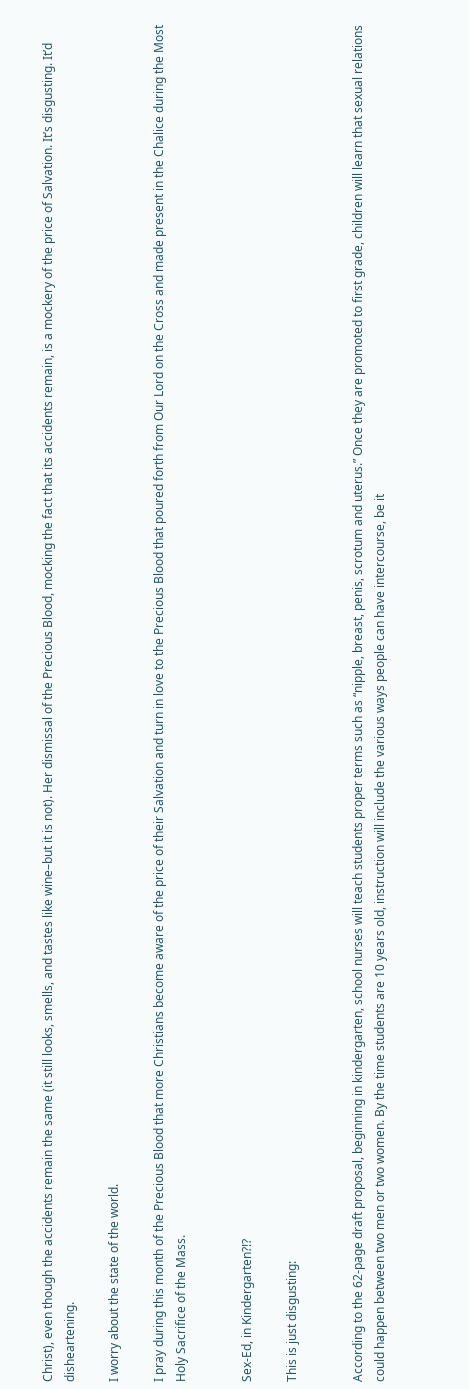Christ), even though the accidents remain the same (it still looks, smells, and tastes like wine–but it is not). Her dismissal of the Precious Blood, mocking the fact that its accidents remain, is a mockery of the price of Salvation. It’s disgusting. It’d disheartening.

I worry about the state of the world.

I pray during this month of the Precious Blood that more Christians become aware of the price of their Salvation and turn in love to the Precious Blood that poured forth from Our Lord on the Cross and made present in the Chalice during the Most Holy Sacrifice of the Mass.


Sex-Ed, in Kindergarten?!?

This is just disgusting:


According to the 62-page draft proposal, beginning in kindergarten, school nurses will teach students proper terms such as “nipple, breast, penis, scrotum and uterus.” Once they are promoted to first grade, children will learn that sexual relations could happen between two men or two women. By the time students are 10 years old, instruction will include the various ways people can have intercourse, be it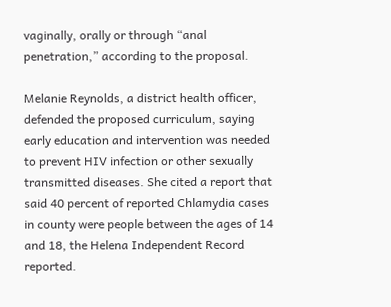vaginally, orally or through “anal penetration,” according to the proposal.

Melanie Reynolds, a district health officer, defended the proposed curriculum, saying early education and intervention was needed to prevent HIV infection or other sexually transmitted diseases. She cited a report that said 40 percent of reported Chlamydia cases in county were people between the ages of 14 and 18, the Helena Independent Record reported.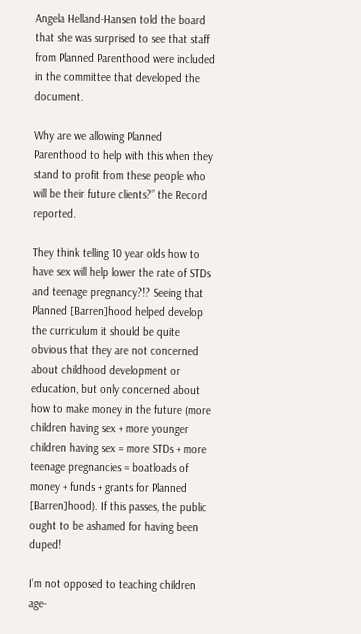Angela Helland-Hansen told the board that she was surprised to see that staff from Planned Parenthood were included in the committee that developed the document.

Why are we allowing Planned Parenthood to help with this when they stand to profit from these people who will be their future clients?” the Record reported.

They think telling 10 year olds how to have sex will help lower the rate of STDs and teenage pregnancy?!? Seeing that Planned [Barren]hood helped develop the curriculum it should be quite obvious that they are not concerned about childhood development or education, but only concerned about how to make money in the future (more children having sex + more younger children having sex = more STDs + more teenage pregnancies = boatloads of money + funds + grants for Planned [Barren]hood). If this passes, the public ought to be ashamed for having been duped!

I’m not opposed to teaching children age-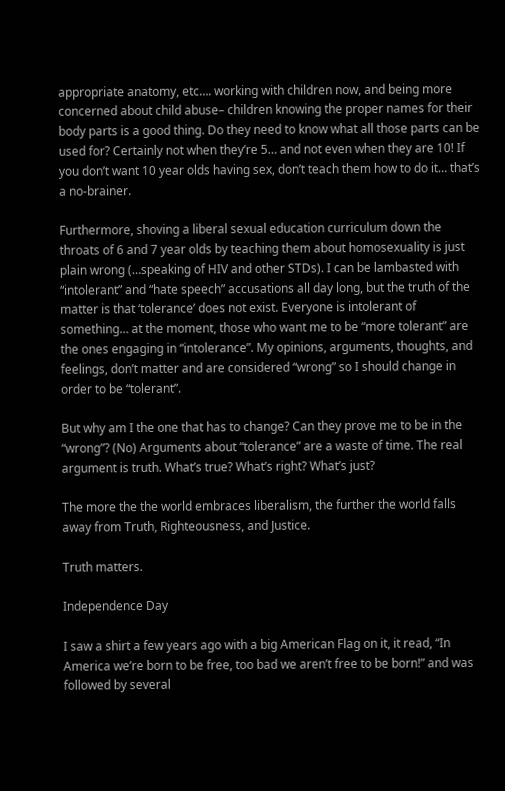appropriate anatomy, etc…. working with children now, and being more concerned about child abuse– children knowing the proper names for their body parts is a good thing. Do they need to know what all those parts can be used for? Certainly not when they’re 5… and not even when they are 10! If you don’t want 10 year olds having sex, don’t teach them how to do it… that’s a no-brainer.

Furthermore, shoving a liberal sexual education curriculum down the throats of 6 and 7 year olds by teaching them about homosexuality is just plain wrong (…speaking of HIV and other STDs). I can be lambasted with “intolerant” and “hate speech” accusations all day long, but the truth of the matter is that ‘tolerance’ does not exist. Everyone is intolerant of something… at the moment, those who want me to be “more tolerant” are the ones engaging in “intolerance”. My opinions, arguments, thoughts, and feelings, don’t matter and are considered “wrong” so I should change in order to be “tolerant”.

But why am I the one that has to change? Can they prove me to be in the “wrong”? (No) Arguments about “tolerance” are a waste of time. The real argument is truth. What’s true? What’s right? What’s just?

The more the the world embraces liberalism, the further the world falls away from Truth, Righteousness, and Justice.

Truth matters.

Independence Day

I saw a shirt a few years ago with a big American Flag on it, it read, “In America we’re born to be free, too bad we aren’t free to be born!” and was followed by several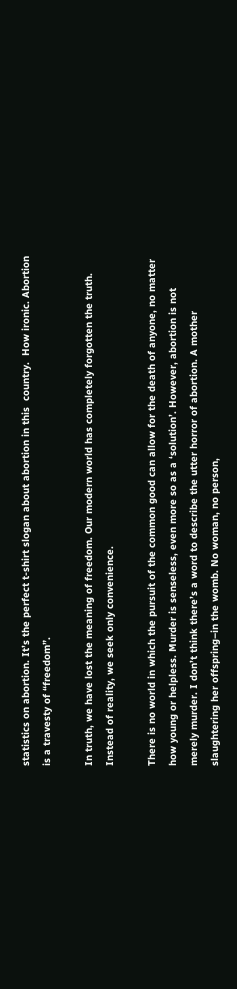statistics on abortion. It’s the perfect t-shirt slogan about abortion in this  country.  How ironic. Abortion is a travesty of “freedom”.

In truth, we have lost the meaning of freedom. Our modern world has completely forgotten the truth. Instead of reality, we seek only convenience.

There is no world in which the pursuit of the common good can allow for the death of anyone, no matter how young or helpless. Murder is senseless, even more so as a ‘solution’. However, abortion is not merely murder. I don’t think there’s a word to describe the utter horror of abortion. A mother slaughtering her offspring–in the womb. No woman, no person,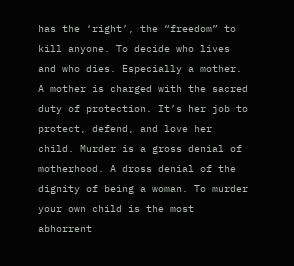has the ‘right’, the “freedom” to kill anyone. To decide who lives and who dies. Especially a mother. A mother is charged with the sacred duty of protection. It’s her job to protect, defend, and love her child. Murder is a gross denial of motherhood. A dross denial of the dignity of being a woman. To murder your own child is the most abhorrent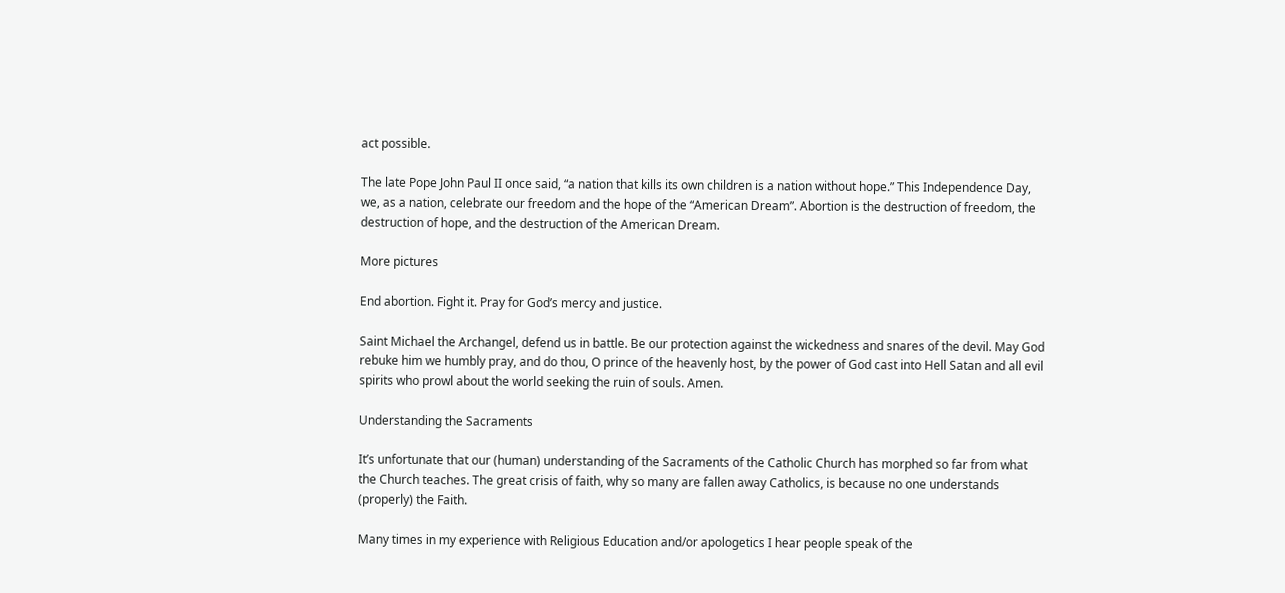act possible.

The late Pope John Paul II once said, “a nation that kills its own children is a nation without hope.” This Independence Day, we, as a nation, celebrate our freedom and the hope of the “American Dream”. Abortion is the destruction of freedom, the destruction of hope, and the destruction of the American Dream.

More pictures

End abortion. Fight it. Pray for God’s mercy and justice.

Saint Michael the Archangel, defend us in battle. Be our protection against the wickedness and snares of the devil. May God rebuke him we humbly pray, and do thou, O prince of the heavenly host, by the power of God cast into Hell Satan and all evil spirits who prowl about the world seeking the ruin of souls. Amen.

Understanding the Sacraments

It’s unfortunate that our (human) understanding of the Sacraments of the Catholic Church has morphed so far from what the Church teaches. The great crisis of faith, why so many are fallen away Catholics, is because no one understands (properly) the Faith.

Many times in my experience with Religious Education and/or apologetics I hear people speak of the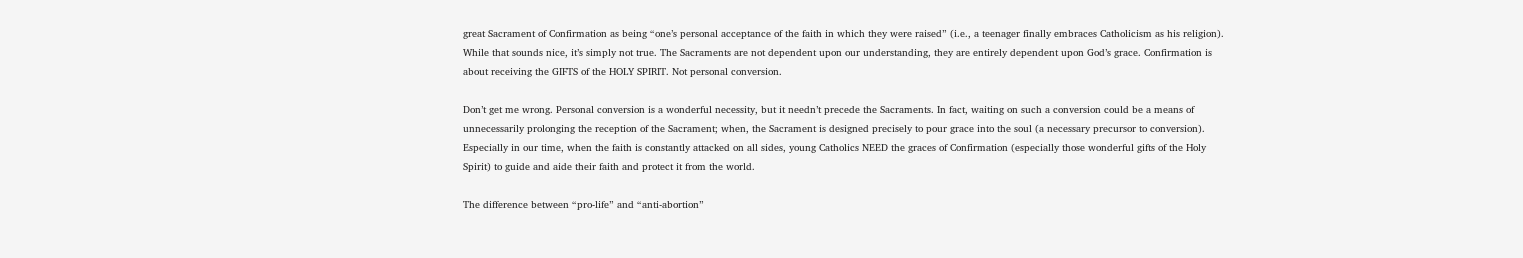great Sacrament of Confirmation as being “one’s personal acceptance of the faith in which they were raised” (i.e., a teenager finally embraces Catholicism as his religion). While that sounds nice, it’s simply not true. The Sacraments are not dependent upon our understanding, they are entirely dependent upon God’s grace. Confirmation is about receiving the GIFTS of the HOLY SPIRIT. Not personal conversion.

Don’t get me wrong. Personal conversion is a wonderful necessity, but it needn’t precede the Sacraments. In fact, waiting on such a conversion could be a means of unnecessarily prolonging the reception of the Sacrament; when, the Sacrament is designed precisely to pour grace into the soul (a necessary precursor to conversion). Especially in our time, when the faith is constantly attacked on all sides, young Catholics NEED the graces of Confirmation (especially those wonderful gifts of the Holy Spirit) to guide and aide their faith and protect it from the world.

The difference between “pro-life” and “anti-abortion”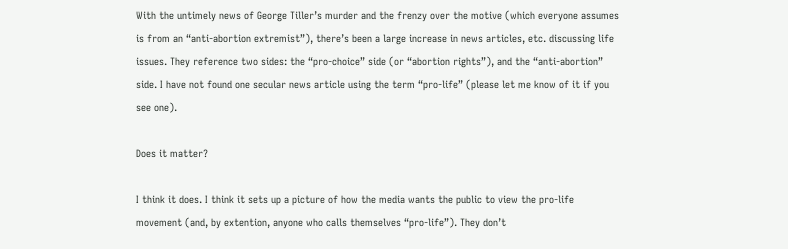With the untimely news of George Tiller’s murder and the frenzy over the motive (which everyone assumes is from an “anti-abortion extremist”), there’s been a large increase in news articles, etc. discussing life issues. They reference two sides: the “pro-choice” side (or “abortion rights”), and the “anti-abortion” side. I have not found one secular news article using the term “pro-life” (please let me know of it if you see one).

Does it matter?

I think it does. I think it sets up a picture of how the media wants the public to view the pro-life movement (and, by extention, anyone who calls themselves “pro-life”). They don’t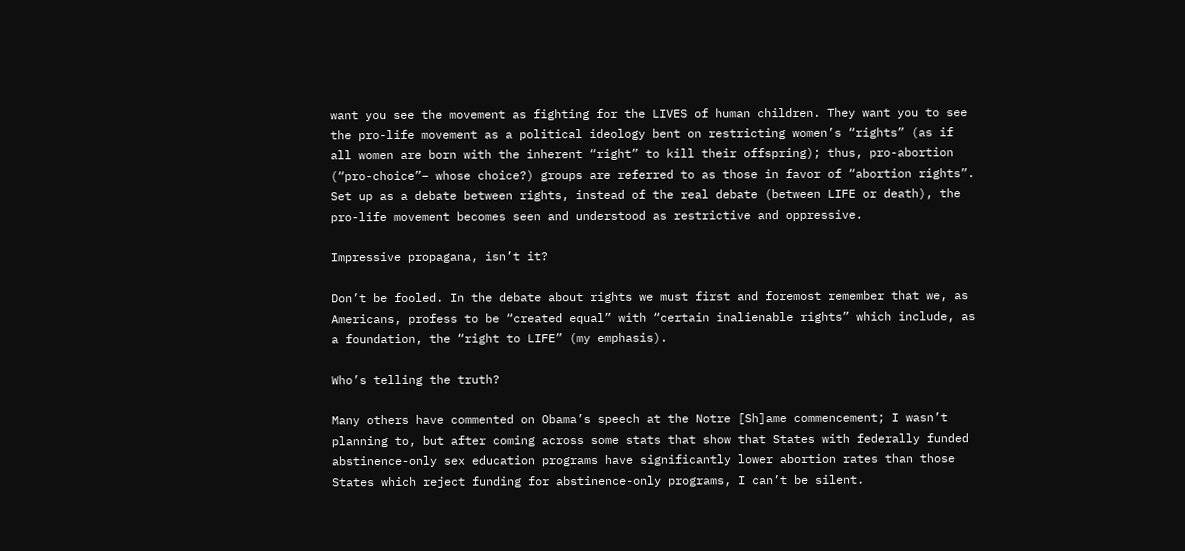want you see the movement as fighting for the LIVES of human children. They want you to see the pro-life movement as a political ideology bent on restricting women’s “rights” (as if all women are born with the inherent “right” to kill their offspring); thus, pro-abortion (“pro-choice”– whose choice?) groups are referred to as those in favor of “abortion rights”. Set up as a debate between rights, instead of the real debate (between LIFE or death), the pro-life movement becomes seen and understood as restrictive and oppressive.

Impressive propagana, isn’t it?

Don’t be fooled. In the debate about rights we must first and foremost remember that we, as Americans, profess to be “created equal” with “certain inalienable rights” which include, as a foundation, the “right to LIFE” (my emphasis).

Who’s telling the truth?

Many others have commented on Obama’s speech at the Notre [Sh]ame commencement; I wasn’t planning to, but after coming across some stats that show that States with federally funded abstinence-only sex education programs have significantly lower abortion rates than those States which reject funding for abstinence-only programs, I can’t be silent.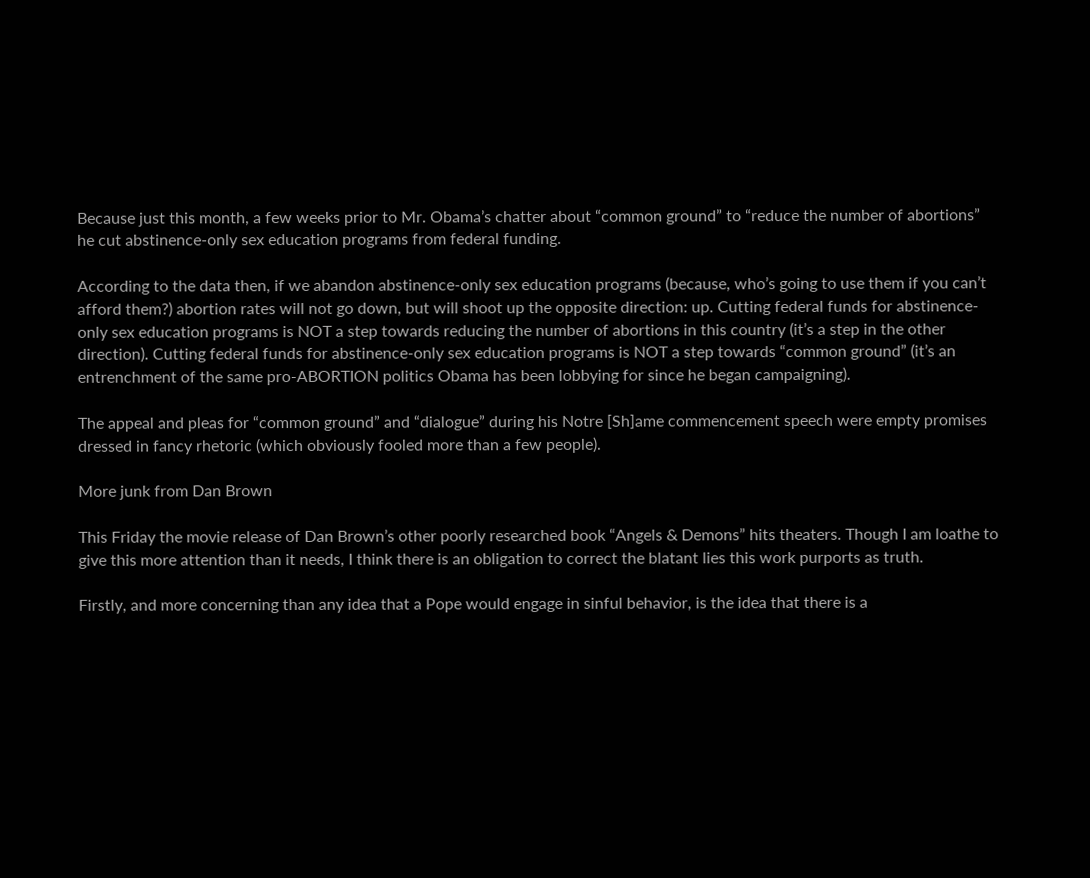Because just this month, a few weeks prior to Mr. Obama’s chatter about “common ground” to “reduce the number of abortions” he cut abstinence-only sex education programs from federal funding.

According to the data then, if we abandon abstinence-only sex education programs (because, who’s going to use them if you can’t afford them?) abortion rates will not go down, but will shoot up the opposite direction: up. Cutting federal funds for abstinence-only sex education programs is NOT a step towards reducing the number of abortions in this country (it’s a step in the other direction). Cutting federal funds for abstinence-only sex education programs is NOT a step towards “common ground” (it’s an entrenchment of the same pro-ABORTION politics Obama has been lobbying for since he began campaigning).

The appeal and pleas for “common ground” and “dialogue” during his Notre [Sh]ame commencement speech were empty promises dressed in fancy rhetoric (which obviously fooled more than a few people).

More junk from Dan Brown

This Friday the movie release of Dan Brown’s other poorly researched book “Angels & Demons” hits theaters. Though I am loathe to give this more attention than it needs, I think there is an obligation to correct the blatant lies this work purports as truth.

Firstly, and more concerning than any idea that a Pope would engage in sinful behavior, is the idea that there is a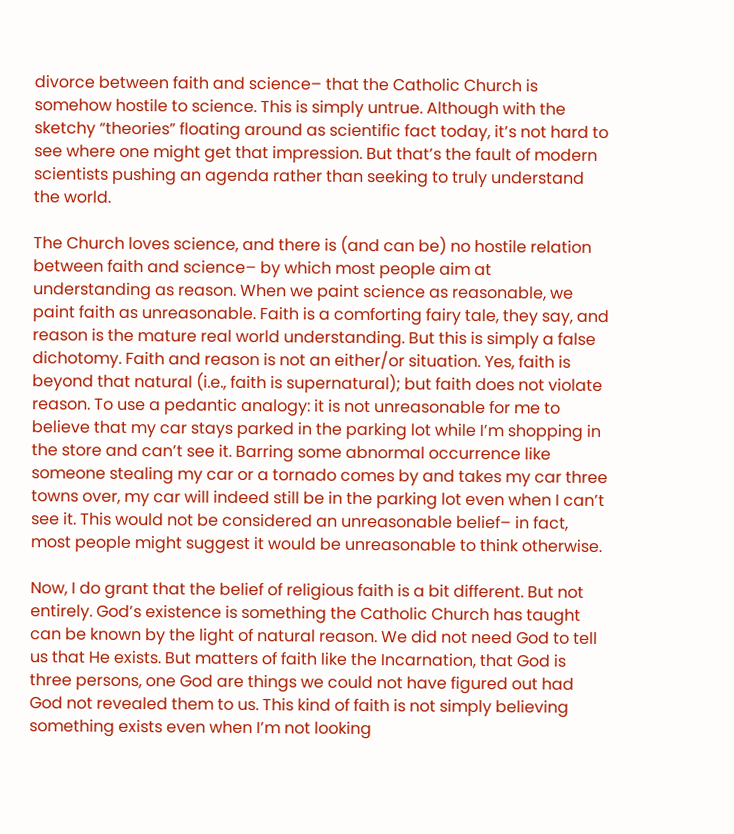divorce between faith and science– that the Catholic Church is somehow hostile to science. This is simply untrue. Although with the sketchy “theories” floating around as scientific fact today, it’s not hard to see where one might get that impression. But that’s the fault of modern scientists pushing an agenda rather than seeking to truly understand the world.

The Church loves science, and there is (and can be) no hostile relation between faith and science– by which most people aim at understanding as reason. When we paint science as reasonable, we paint faith as unreasonable. Faith is a comforting fairy tale, they say, and reason is the mature real world understanding. But this is simply a false dichotomy. Faith and reason is not an either/or situation. Yes, faith is beyond that natural (i.e., faith is supernatural); but faith does not violate reason. To use a pedantic analogy: it is not unreasonable for me to believe that my car stays parked in the parking lot while I’m shopping in the store and can’t see it. Barring some abnormal occurrence like someone stealing my car or a tornado comes by and takes my car three towns over, my car will indeed still be in the parking lot even when I can’t see it. This would not be considered an unreasonable belief– in fact, most people might suggest it would be unreasonable to think otherwise.

Now, I do grant that the belief of religious faith is a bit different. But not entirely. God’s existence is something the Catholic Church has taught can be known by the light of natural reason. We did not need God to tell us that He exists. But matters of faith like the Incarnation, that God is three persons, one God are things we could not have figured out had God not revealed them to us. This kind of faith is not simply believing something exists even when I’m not looking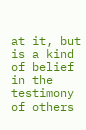at it, but is a kind of belief in the testimony of others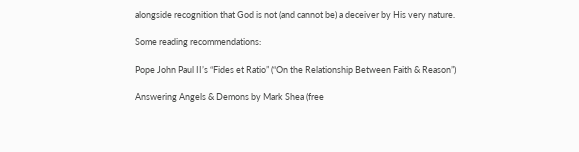alongside recognition that God is not (and cannot be) a deceiver by His very nature.

Some reading recommendations:

Pope John Paul II’s “Fides et Ratio” (“On the Relationship Between Faith & Reason”)

Answering Angels & Demons by Mark Shea (free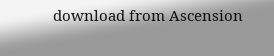download from Ascension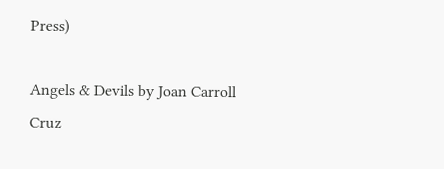Press)

Angels & Devils by Joan Carroll Cruz